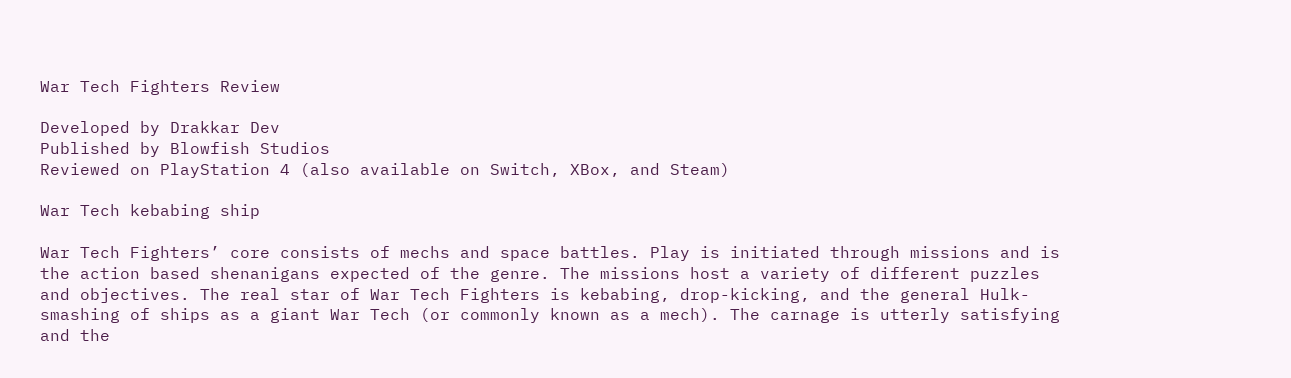War Tech Fighters Review

Developed by Drakkar Dev
Published by Blowfish Studios
Reviewed on PlayStation 4 (also available on Switch, XBox, and Steam)

War Tech kebabing ship

War Tech Fighters’ core consists of mechs and space battles. Play is initiated through missions and is the action based shenanigans expected of the genre. The missions host a variety of different puzzles and objectives. The real star of War Tech Fighters is kebabing, drop-kicking, and the general Hulk-smashing of ships as a giant War Tech (or commonly known as a mech). The carnage is utterly satisfying and the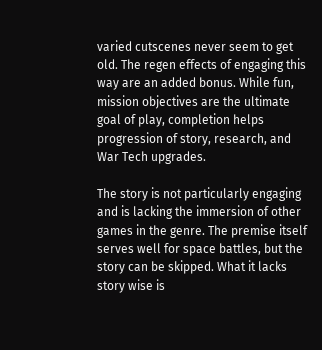varied cutscenes never seem to get old. The regen effects of engaging this way are an added bonus. While fun, mission objectives are the ultimate goal of play, completion helps progression of story, research, and War Tech upgrades.

The story is not particularly engaging and is lacking the immersion of other games in the genre. The premise itself serves well for space battles, but the story can be skipped. What it lacks story wise is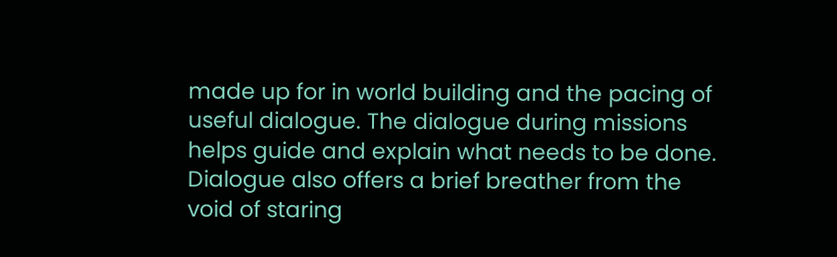made up for in world building and the pacing of useful dialogue. The dialogue during missions helps guide and explain what needs to be done. Dialogue also offers a brief breather from the void of staring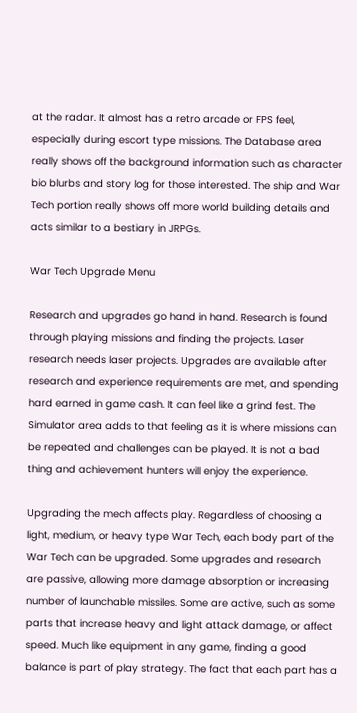at the radar. It almost has a retro arcade or FPS feel, especially during escort type missions. The Database area really shows off the background information such as character bio blurbs and story log for those interested. The ship and War Tech portion really shows off more world building details and acts similar to a bestiary in JRPGs.

War Tech Upgrade Menu

Research and upgrades go hand in hand. Research is found through playing missions and finding the projects. Laser research needs laser projects. Upgrades are available after research and experience requirements are met, and spending hard earned in game cash. It can feel like a grind fest. The Simulator area adds to that feeling as it is where missions can be repeated and challenges can be played. It is not a bad thing and achievement hunters will enjoy the experience.

Upgrading the mech affects play. Regardless of choosing a light, medium, or heavy type War Tech, each body part of the War Tech can be upgraded. Some upgrades and research are passive, allowing more damage absorption or increasing number of launchable missiles. Some are active, such as some parts that increase heavy and light attack damage, or affect speed. Much like equipment in any game, finding a good balance is part of play strategy. The fact that each part has a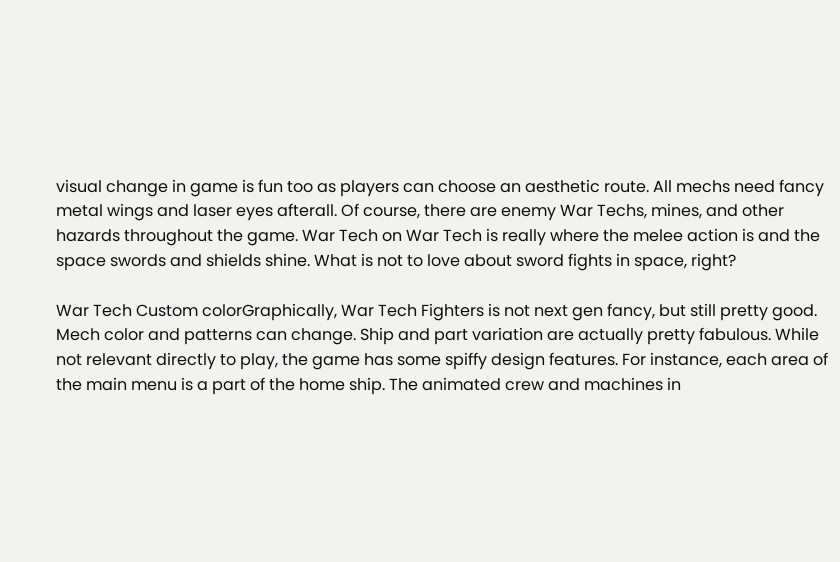visual change in game is fun too as players can choose an aesthetic route. All mechs need fancy metal wings and laser eyes afterall. Of course, there are enemy War Techs, mines, and other hazards throughout the game. War Tech on War Tech is really where the melee action is and the space swords and shields shine. What is not to love about sword fights in space, right?

War Tech Custom colorGraphically, War Tech Fighters is not next gen fancy, but still pretty good. Mech color and patterns can change. Ship and part variation are actually pretty fabulous. While not relevant directly to play, the game has some spiffy design features. For instance, each area of the main menu is a part of the home ship. The animated crew and machines in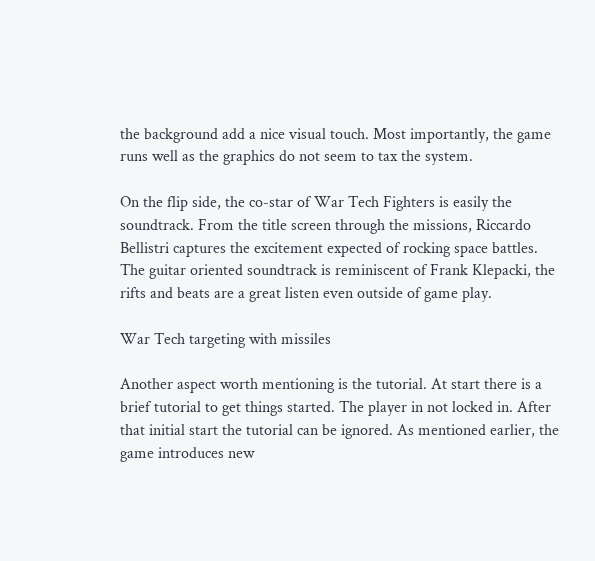the background add a nice visual touch. Most importantly, the game runs well as the graphics do not seem to tax the system.

On the flip side, the co-star of War Tech Fighters is easily the soundtrack. From the title screen through the missions, Riccardo Bellistri captures the excitement expected of rocking space battles. The guitar oriented soundtrack is reminiscent of Frank Klepacki, the rifts and beats are a great listen even outside of game play.

War Tech targeting with missiles

Another aspect worth mentioning is the tutorial. At start there is a brief tutorial to get things started. The player in not locked in. After that initial start the tutorial can be ignored. As mentioned earlier, the game introduces new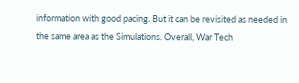information with good pacing. But it can be revisited as needed in the same area as the Simulations. Overall, War Tech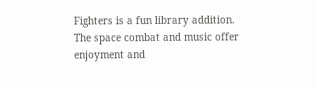Fighters is a fun library addition. The space combat and music offer enjoyment and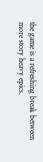the game is a refreshing break between more story heavy epics.